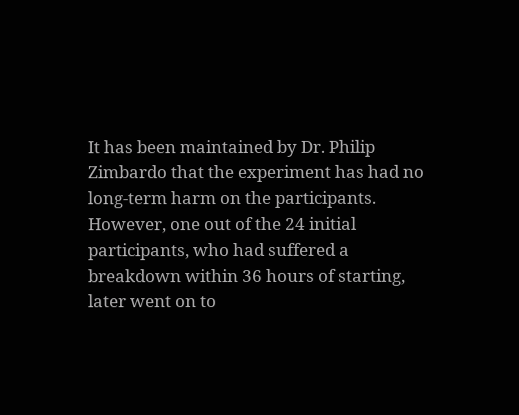It has been maintained by Dr. Philip Zimbardo that the experiment has had no long-term harm on the participants. However, one out of the 24 initial participants, who had suffered a breakdown within 36 hours of starting, later went on to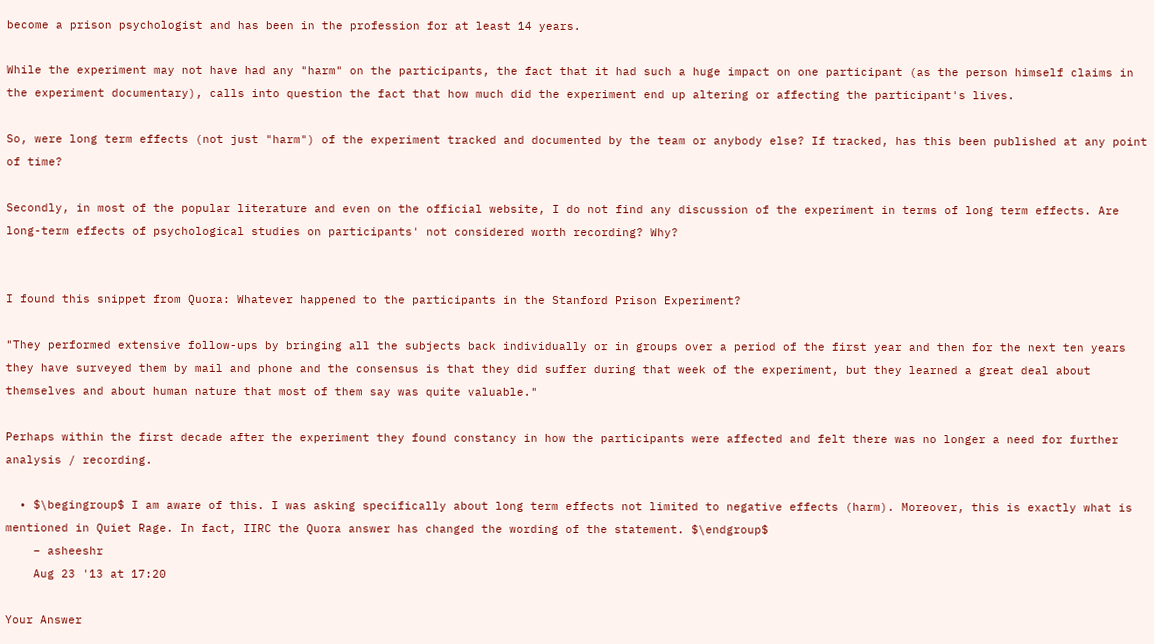become a prison psychologist and has been in the profession for at least 14 years.

While the experiment may not have had any "harm" on the participants, the fact that it had such a huge impact on one participant (as the person himself claims in the experiment documentary), calls into question the fact that how much did the experiment end up altering or affecting the participant's lives.

So, were long term effects (not just "harm") of the experiment tracked and documented by the team or anybody else? If tracked, has this been published at any point of time?

Secondly, in most of the popular literature and even on the official website, I do not find any discussion of the experiment in terms of long term effects. Are long-term effects of psychological studies on participants' not considered worth recording? Why?


I found this snippet from Quora: Whatever happened to the participants in the Stanford Prison Experiment?

"They performed extensive follow-ups by bringing all the subjects back individually or in groups over a period of the first year and then for the next ten years they have surveyed them by mail and phone and the consensus is that they did suffer during that week of the experiment, but they learned a great deal about themselves and about human nature that most of them say was quite valuable."

Perhaps within the first decade after the experiment they found constancy in how the participants were affected and felt there was no longer a need for further analysis / recording.

  • $\begingroup$ I am aware of this. I was asking specifically about long term effects not limited to negative effects (harm). Moreover, this is exactly what is mentioned in Quiet Rage. In fact, IIRC the Quora answer has changed the wording of the statement. $\endgroup$
    – asheeshr
    Aug 23 '13 at 17:20

Your Answer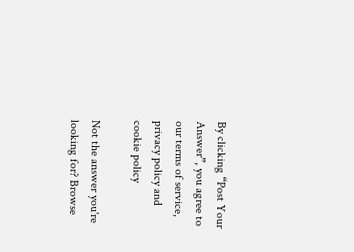By clicking “Post Your Answer”, you agree to our terms of service, privacy policy and cookie policy

Not the answer you're looking for? Browse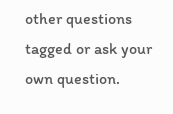other questions tagged or ask your own question.